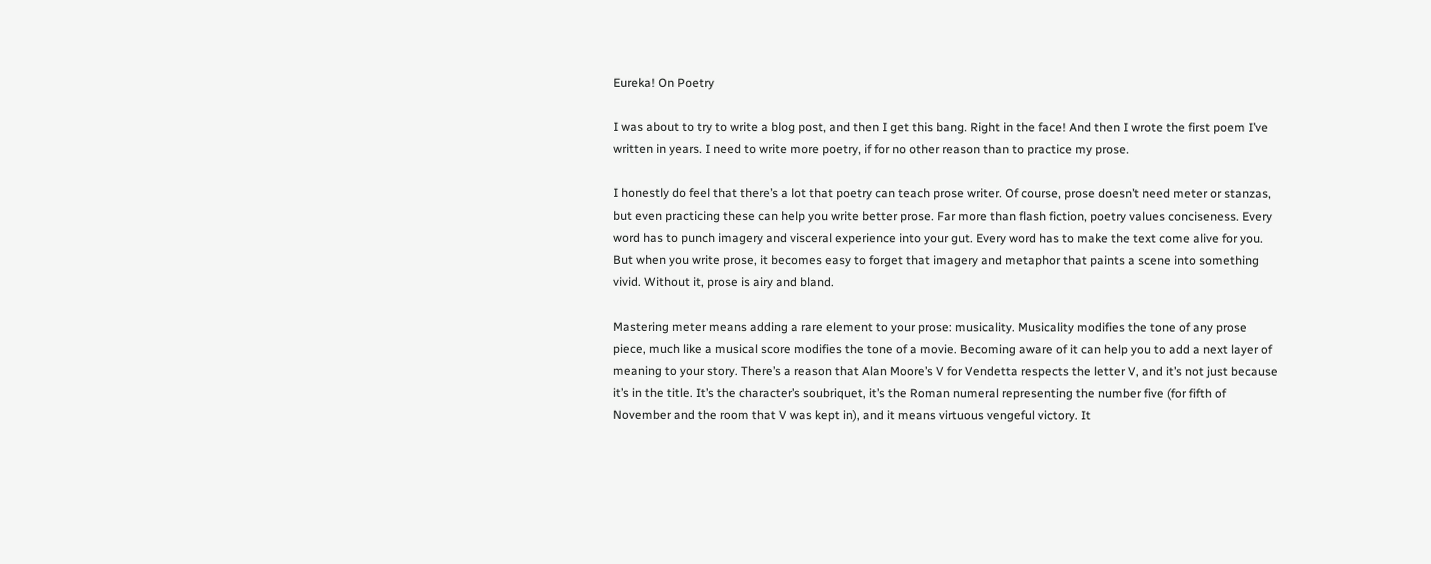Eureka! On Poetry

I was about to try to write a blog post, and then I get this bang. Right in the face! And then I wrote the first poem I’ve written in years. I need to write more poetry, if for no other reason than to practice my prose.

I honestly do feel that there’s a lot that poetry can teach prose writer. Of course, prose doesn’t need meter or stanzas, but even practicing these can help you write better prose. Far more than flash fiction, poetry values conciseness. Every word has to punch imagery and visceral experience into your gut. Every word has to make the text come alive for you. But when you write prose, it becomes easy to forget that imagery and metaphor that paints a scene into something vivid. Without it, prose is airy and bland.

Mastering meter means adding a rare element to your prose: musicality. Musicality modifies the tone of any prose piece, much like a musical score modifies the tone of a movie. Becoming aware of it can help you to add a next layer of meaning to your story. There’s a reason that Alan Moore’s V for Vendetta respects the letter V, and it’s not just because it’s in the title. It’s the character’s soubriquet, it’s the Roman numeral representing the number five (for fifth of November and the room that V was kept in), and it means virtuous vengeful victory. It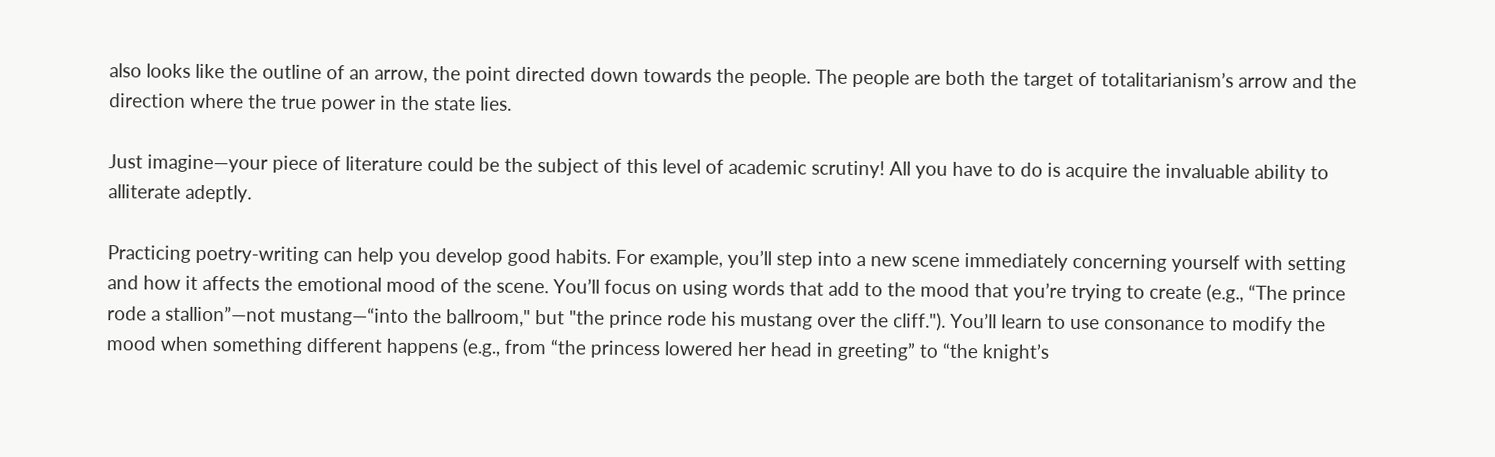also looks like the outline of an arrow, the point directed down towards the people. The people are both the target of totalitarianism’s arrow and the direction where the true power in the state lies.

Just imagine—your piece of literature could be the subject of this level of academic scrutiny! All you have to do is acquire the invaluable ability to alliterate adeptly.

Practicing poetry-writing can help you develop good habits. For example, you’ll step into a new scene immediately concerning yourself with setting and how it affects the emotional mood of the scene. You’ll focus on using words that add to the mood that you’re trying to create (e.g., “The prince rode a stallion”—not mustang—“into the ballroom," but "the prince rode his mustang over the cliff."). You’ll learn to use consonance to modify the mood when something different happens (e.g., from “the princess lowered her head in greeting” to “the knight’s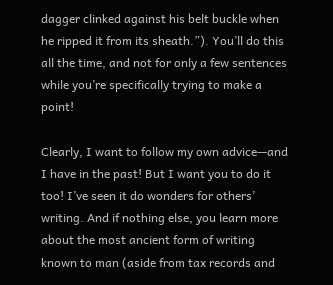dagger clinked against his belt buckle when he ripped it from its sheath.”). You’ll do this all the time, and not for only a few sentences while you’re specifically trying to make a point!

Clearly, I want to follow my own advice—and I have in the past! But I want you to do it too! I’ve seen it do wonders for others’ writing. And if nothing else, you learn more about the most ancient form of writing known to man (aside from tax records and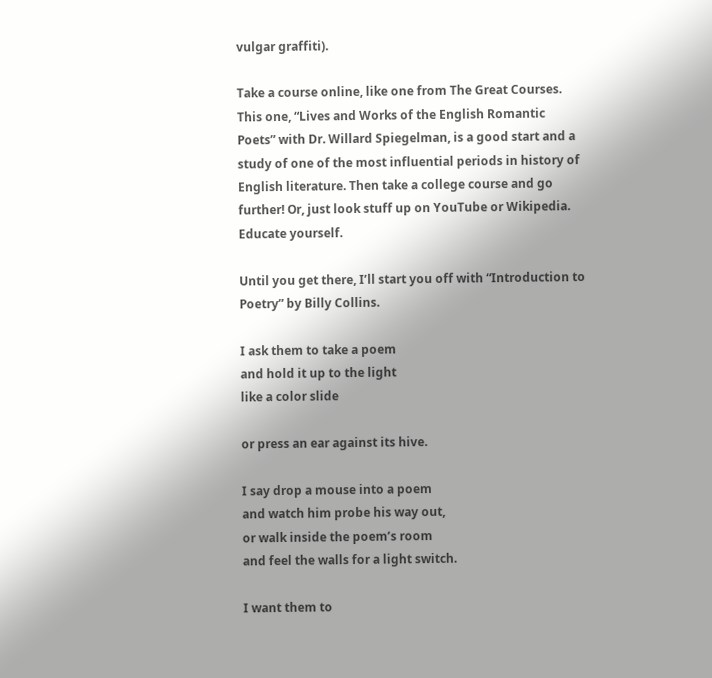vulgar graffiti).

Take a course online, like one from The Great Courses. This one, “Lives and Works of the English Romantic Poets” with Dr. Willard Spiegelman, is a good start and a study of one of the most influential periods in history of English literature. Then take a college course and go further! Or, just look stuff up on YouTube or Wikipedia. Educate yourself.

Until you get there, I’ll start you off with “Introduction to Poetry” by Billy Collins.

I ask them to take a poem
and hold it up to the light
like a color slide

or press an ear against its hive.

I say drop a mouse into a poem
and watch him probe his way out,
or walk inside the poem’s room
and feel the walls for a light switch.

I want them to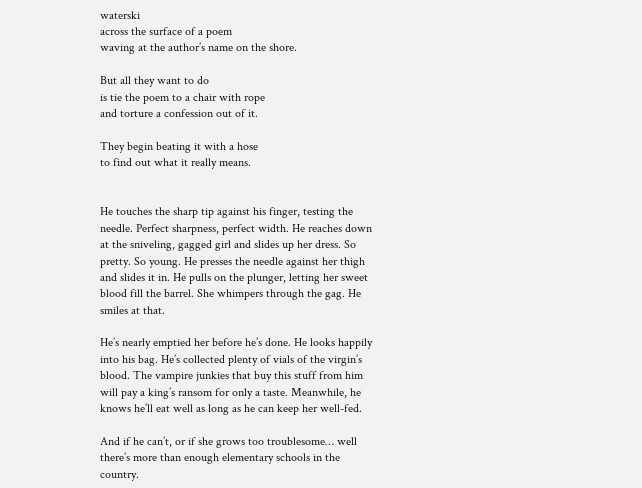waterski
across the surface of a poem
waving at the author’s name on the shore.

But all they want to do
is tie the poem to a chair with rope
and torture a confession out of it.

They begin beating it with a hose
to find out what it really means.


He touches the sharp tip against his finger, testing the needle. Perfect sharpness, perfect width. He reaches down at the sniveling, gagged girl and slides up her dress. So pretty. So young. He presses the needle against her thigh and slides it in. He pulls on the plunger, letting her sweet blood fill the barrel. She whimpers through the gag. He smiles at that.

He’s nearly emptied her before he’s done. He looks happily into his bag. He’s collected plenty of vials of the virgin’s blood. The vampire junkies that buy this stuff from him will pay a king’s ransom for only a taste. Meanwhile, he knows he’ll eat well as long as he can keep her well-fed.

And if he can’t, or if she grows too troublesome… well there’s more than enough elementary schools in the country.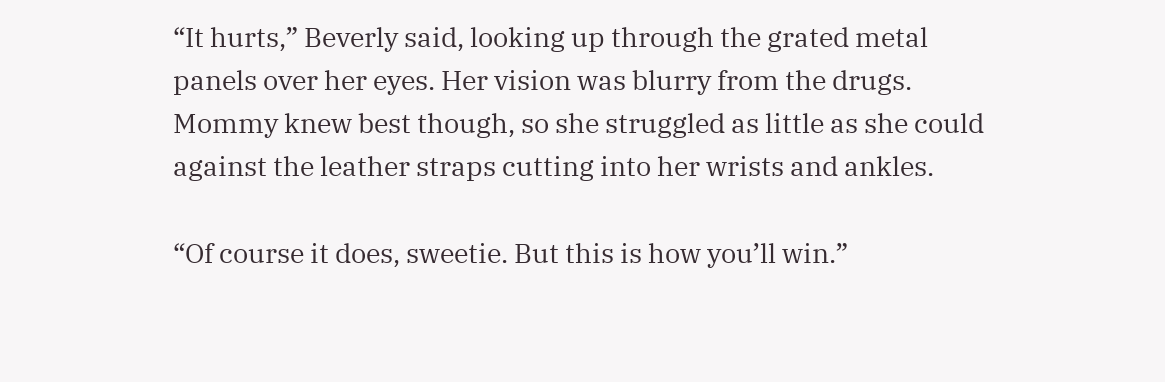“It hurts,” Beverly said, looking up through the grated metal panels over her eyes. Her vision was blurry from the drugs. Mommy knew best though, so she struggled as little as she could against the leather straps cutting into her wrists and ankles.

“Of course it does, sweetie. But this is how you’ll win.”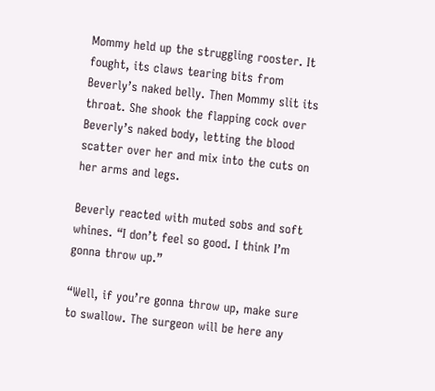Mommy held up the struggling rooster. It fought, its claws tearing bits from Beverly’s naked belly. Then Mommy slit its throat. She shook the flapping cock over Beverly’s naked body, letting the blood scatter over her and mix into the cuts on her arms and legs.

Beverly reacted with muted sobs and soft whines. “I don’t feel so good. I think I’m gonna throw up.”

“Well, if you’re gonna throw up, make sure to swallow. The surgeon will be here any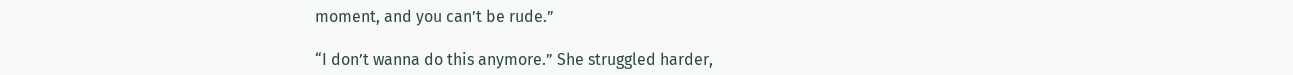moment, and you can’t be rude.”

“I don’t wanna do this anymore.” She struggled harder,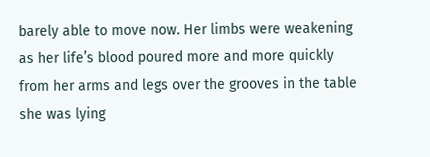barely able to move now. Her limbs were weakening as her life’s blood poured more and more quickly from her arms and legs over the grooves in the table she was lying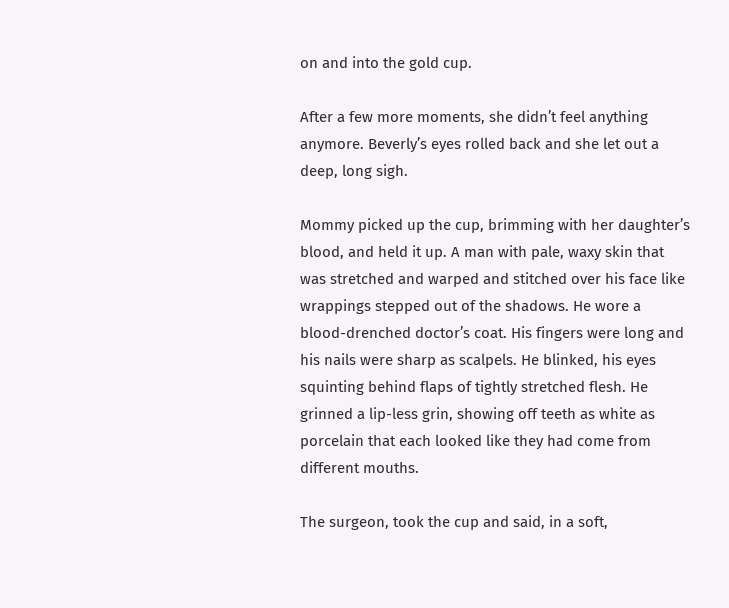on and into the gold cup.

After a few more moments, she didn’t feel anything anymore. Beverly’s eyes rolled back and she let out a deep, long sigh.

Mommy picked up the cup, brimming with her daughter’s blood, and held it up. A man with pale, waxy skin that was stretched and warped and stitched over his face like wrappings stepped out of the shadows. He wore a blood-drenched doctor’s coat. His fingers were long and his nails were sharp as scalpels. He blinked, his eyes squinting behind flaps of tightly stretched flesh. He grinned a lip-less grin, showing off teeth as white as porcelain that each looked like they had come from different mouths.

The surgeon, took the cup and said, in a soft,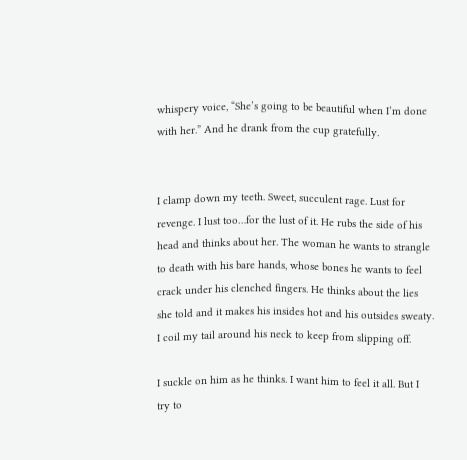whispery voice, “She’s going to be beautiful when I’m done with her.” And he drank from the cup gratefully.


I clamp down my teeth. Sweet, succulent rage. Lust for revenge. I lust too…for the lust of it. He rubs the side of his head and thinks about her. The woman he wants to strangle to death with his bare hands, whose bones he wants to feel crack under his clenched fingers. He thinks about the lies she told and it makes his insides hot and his outsides sweaty. I coil my tail around his neck to keep from slipping off.

I suckle on him as he thinks. I want him to feel it all. But I try to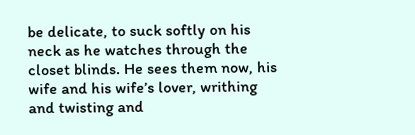be delicate, to suck softly on his neck as he watches through the closet blinds. He sees them now, his wife and his wife’s lover, writhing and twisting and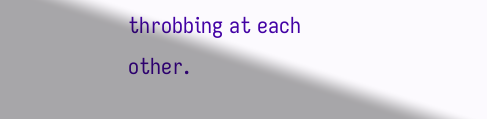throbbing at each other.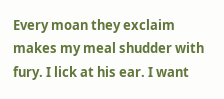Every moan they exclaim makes my meal shudder with fury. I lick at his ear. I want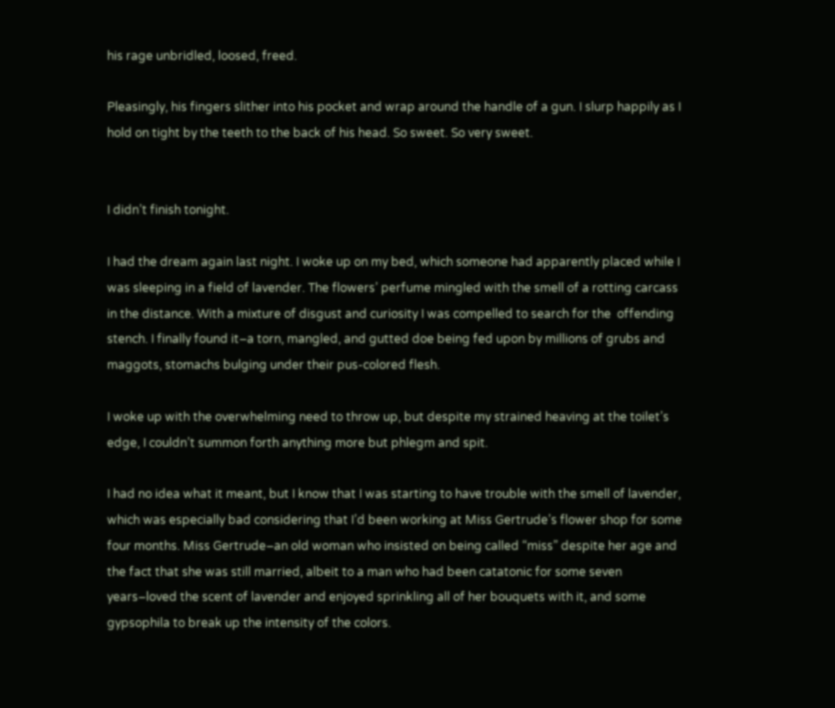his rage unbridled, loosed, freed.

Pleasingly, his fingers slither into his pocket and wrap around the handle of a gun. I slurp happily as I hold on tight by the teeth to the back of his head. So sweet. So very sweet.


I didn’t finish tonight.

I had the dream again last night. I woke up on my bed, which someone had apparently placed while I was sleeping in a field of lavender. The flowers’ perfume mingled with the smell of a rotting carcass in the distance. With a mixture of disgust and curiosity I was compelled to search for the  offending stench. I finally found it–a torn, mangled, and gutted doe being fed upon by millions of grubs and maggots, stomachs bulging under their pus-colored flesh.

I woke up with the overwhelming need to throw up, but despite my strained heaving at the toilet’s edge, I couldn’t summon forth anything more but phlegm and spit.

I had no idea what it meant, but I know that I was starting to have trouble with the smell of lavender, which was especially bad considering that I’d been working at Miss Gertrude’s flower shop for some four months. Miss Gertrude–an old woman who insisted on being called “miss” despite her age and the fact that she was still married, albeit to a man who had been catatonic for some seven years–loved the scent of lavender and enjoyed sprinkling all of her bouquets with it, and some gypsophila to break up the intensity of the colors.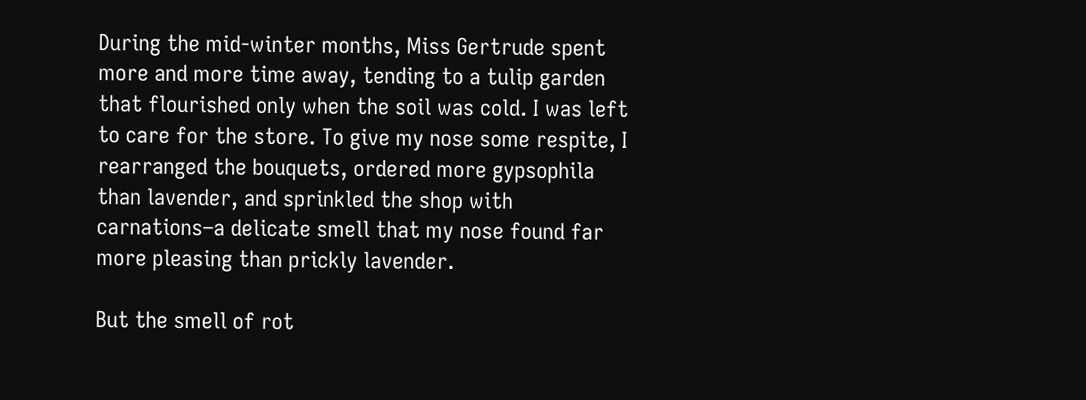During the mid-winter months, Miss Gertrude spent more and more time away, tending to a tulip garden that flourished only when the soil was cold. I was left to care for the store. To give my nose some respite, I rearranged the bouquets, ordered more gypsophila than lavender, and sprinkled the shop with carnations–a delicate smell that my nose found far more pleasing than prickly lavender.

But the smell of rot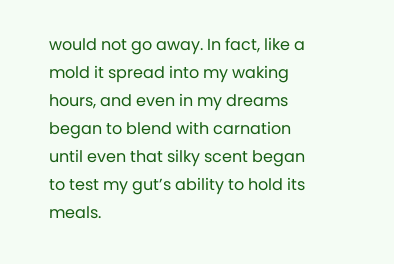would not go away. In fact, like a mold it spread into my waking hours, and even in my dreams began to blend with carnation until even that silky scent began to test my gut’s ability to hold its meals.